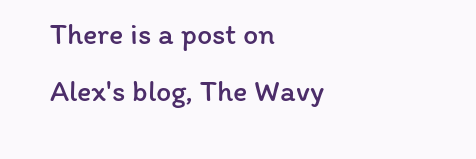There is a post on Alex's blog, The Wavy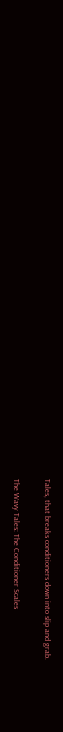Tales, that breaks conditioners down into slip and grab.

The Wavy Tales: The Conditioner Scales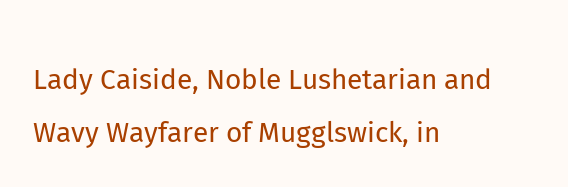Lady Caiside, Noble Lushetarian and Wavy Wayfarer of Mugglswick, in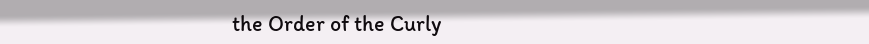the Order of the Curly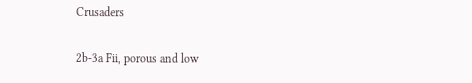Crusaders

2b-3a Fii, porous and low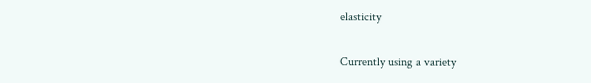elasticity

Currently using a variety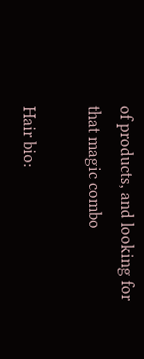of products, and looking for that magic combo

Hair bio: